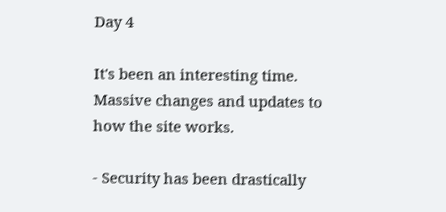Day 4

It's been an interesting time. Massive changes and updates to how the site works.

- Security has been drastically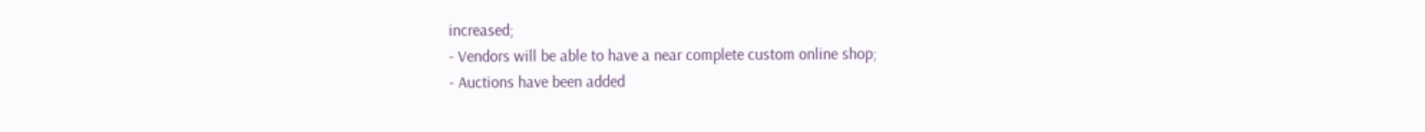increased;
- Vendors will be able to have a near complete custom online shop;
- Auctions have been added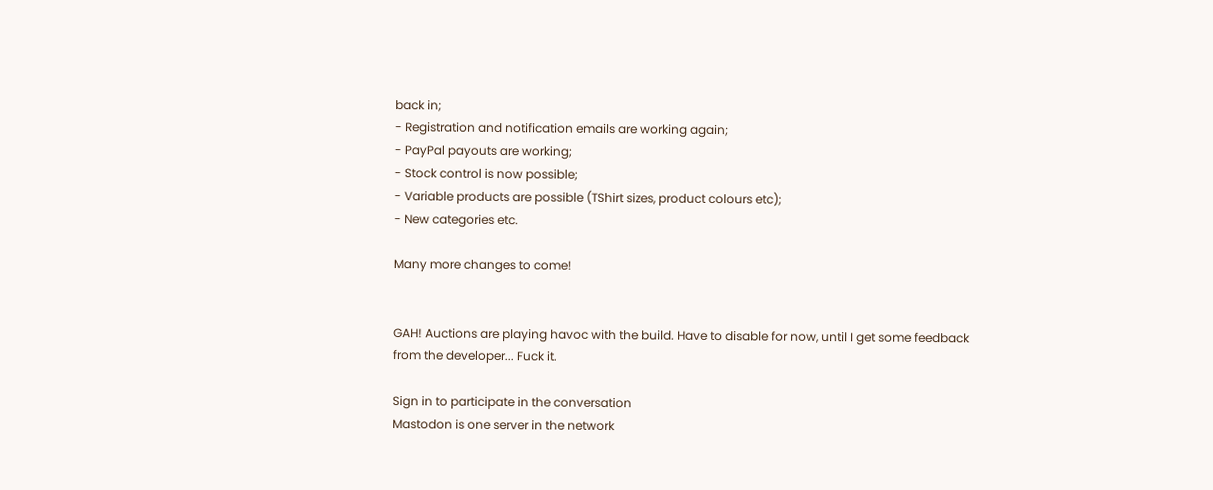back in;
- Registration and notification emails are working again;
- PayPal payouts are working;
- Stock control is now possible;
- Variable products are possible (TShirt sizes, product colours etc);
- New categories etc.

Many more changes to come!


GAH! Auctions are playing havoc with the build. Have to disable for now, until I get some feedback from the developer... Fuck it.

Sign in to participate in the conversation
Mastodon is one server in the network